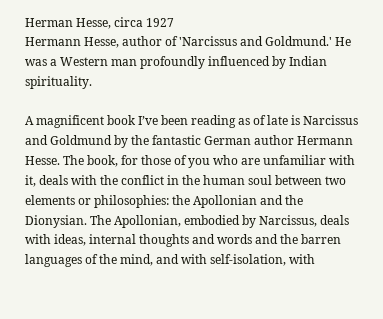Herman Hesse, circa 1927
Hermann Hesse, author of 'Narcissus and Goldmund.' He was a Western man profoundly influenced by Indian spirituality.

A magnificent book I’ve been reading as of late is Narcissus and Goldmund by the fantastic German author Hermann Hesse. The book, for those of you who are unfamiliar with it, deals with the conflict in the human soul between two elements or philosophies: the Apollonian and the Dionysian. The Apollonian, embodied by Narcissus, deals with ideas, internal thoughts and words and the barren languages of the mind, and with self-isolation, with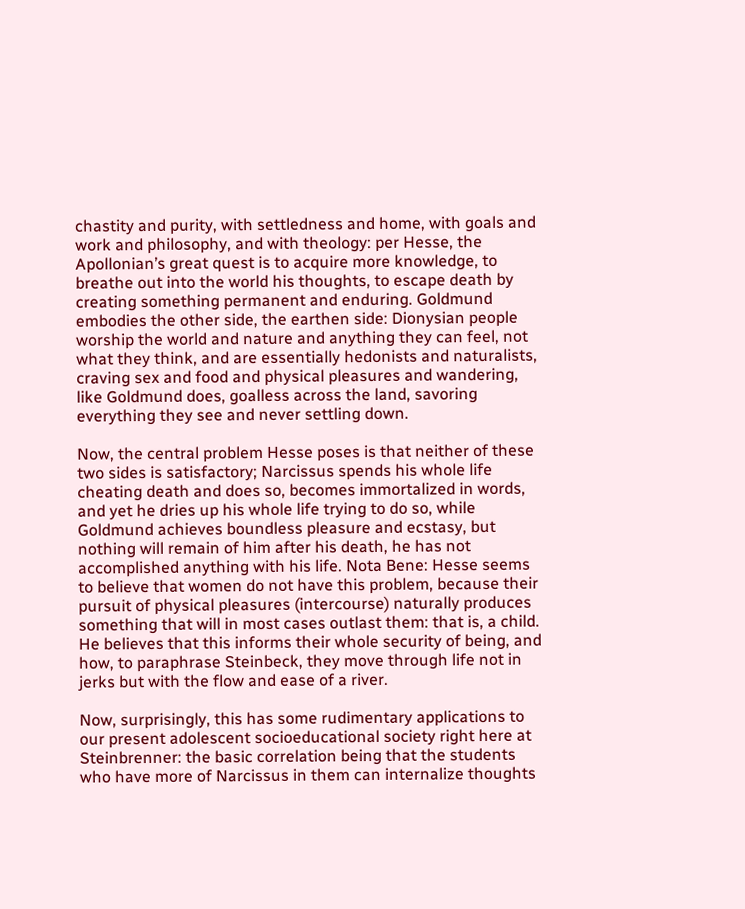chastity and purity, with settledness and home, with goals and work and philosophy, and with theology: per Hesse, the Apollonian’s great quest is to acquire more knowledge, to breathe out into the world his thoughts, to escape death by creating something permanent and enduring. Goldmund embodies the other side, the earthen side: Dionysian people worship the world and nature and anything they can feel, not what they think, and are essentially hedonists and naturalists, craving sex and food and physical pleasures and wandering, like Goldmund does, goalless across the land, savoring everything they see and never settling down.

Now, the central problem Hesse poses is that neither of these two sides is satisfactory; Narcissus spends his whole life cheating death and does so, becomes immortalized in words, and yet he dries up his whole life trying to do so, while Goldmund achieves boundless pleasure and ecstasy, but nothing will remain of him after his death, he has not accomplished anything with his life. Nota Bene: Hesse seems to believe that women do not have this problem, because their pursuit of physical pleasures (intercourse) naturally produces something that will in most cases outlast them: that is, a child. He believes that this informs their whole security of being, and how, to paraphrase Steinbeck, they move through life not in jerks but with the flow and ease of a river.

Now, surprisingly, this has some rudimentary applications to our present adolescent socioeducational society right here at Steinbrenner: the basic correlation being that the students who have more of Narcissus in them can internalize thoughts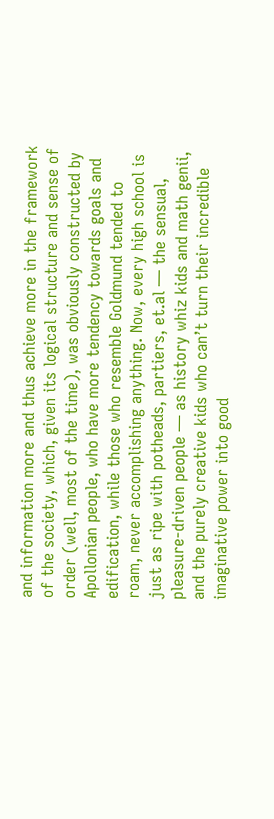and information more and thus achieve more in the framework of the society, which, given its logical structure and sense of order (well, most of the time), was obviously constructed by Apollonian people, who have more tendency towards goals and edification, while those who resemble Goldmund tended to roam, never accomplishing anything. Now, every high school is just as ripe with potheads, partiers, et.al — the sensual, pleasure-driven people — as history whiz kids and math genii, and the purely creative kids who can’t turn their incredible imaginative power into good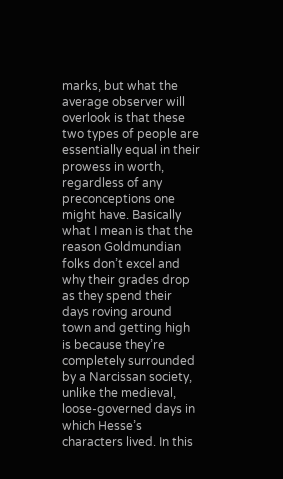marks, but what the average observer will overlook is that these two types of people are essentially equal in their prowess in worth, regardless of any preconceptions one might have. Basically what I mean is that the reason Goldmundian folks don’t excel and why their grades drop as they spend their days roving around town and getting high is because they’re completely surrounded by a Narcissan society, unlike the medieval, loose-governed days in which Hesse’s characters lived. In this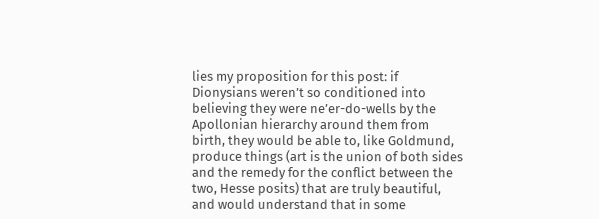lies my proposition for this post: if Dionysians weren’t so conditioned into believing they were ne’er-do-wells by the Apollonian hierarchy around them from birth, they would be able to, like Goldmund, produce things (art is the union of both sides and the remedy for the conflict between the two, Hesse posits) that are truly beautiful, and would understand that in some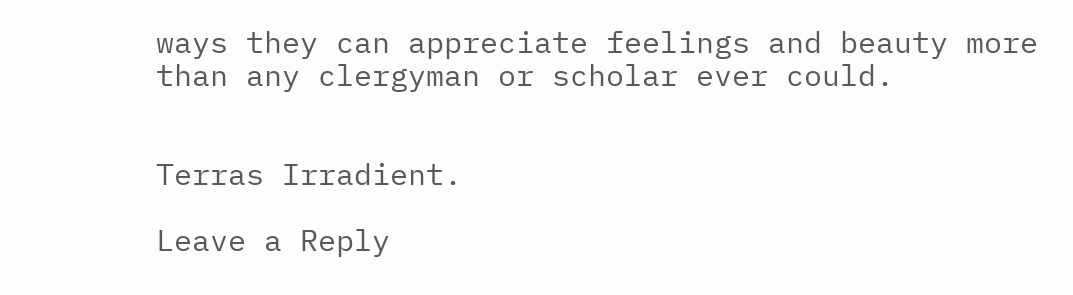ways they can appreciate feelings and beauty more than any clergyman or scholar ever could.


Terras Irradient.

Leave a Reply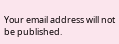Your email address will not be published.